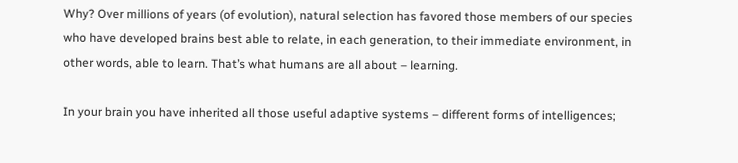Why? Over millions of years (of evolution), natural selection has favored those members of our species who have developed brains best able to relate, in each generation, to their immediate environment, in other words, able to learn. That’s what humans are all about – learning.

In your brain you have inherited all those useful adaptive systems – different forms of intelligences;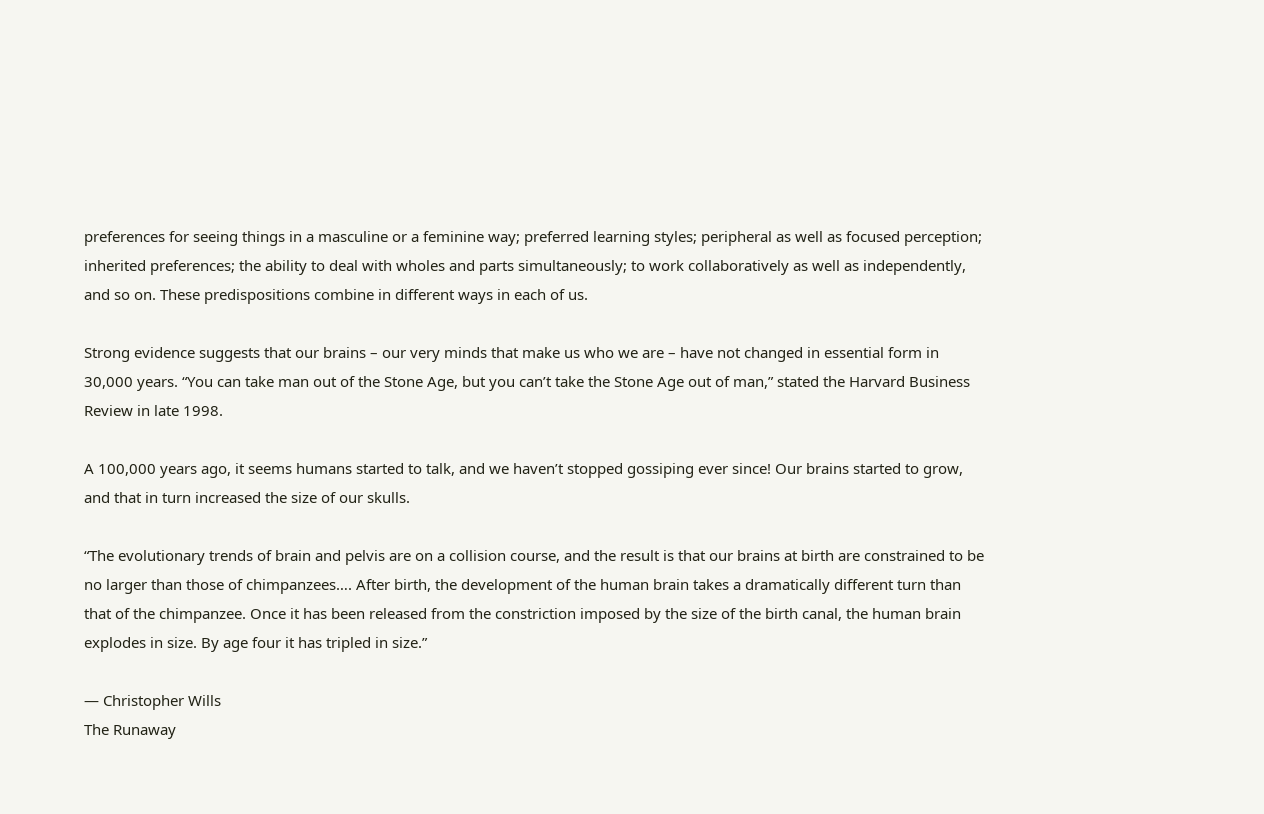preferences for seeing things in a masculine or a feminine way; preferred learning styles; peripheral as well as focused perception; inherited preferences; the ability to deal with wholes and parts simultaneously; to work collaboratively as well as independently, and so on. These predispositions combine in different ways in each of us.

Strong evidence suggests that our brains – our very minds that make us who we are – have not changed in essential form in 30,000 years. “You can take man out of the Stone Age, but you can’t take the Stone Age out of man,” stated the Harvard Business Review in late 1998.

A 100,000 years ago, it seems humans started to talk, and we haven’t stopped gossiping ever since! Our brains started to grow, and that in turn increased the size of our skulls.

“The evolutionary trends of brain and pelvis are on a collision course, and the result is that our brains at birth are constrained to be no larger than those of chimpanzees…. After birth, the development of the human brain takes a dramatically different turn than that of the chimpanzee. Once it has been released from the constriction imposed by the size of the birth canal, the human brain explodes in size. By age four it has tripled in size.”

— Christopher Wills
The Runaway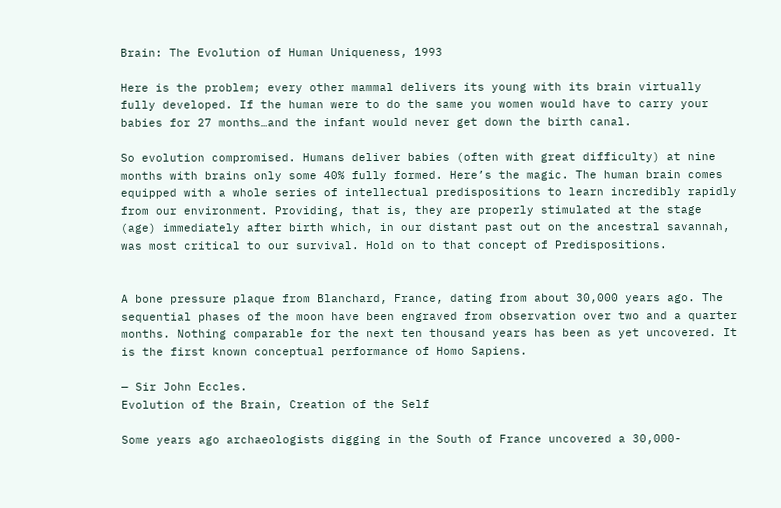Brain: The Evolution of Human Uniqueness, 1993

Here is the problem; every other mammal delivers its young with its brain virtually fully developed. If the human were to do the same you women would have to carry your babies for 27 months…and the infant would never get down the birth canal.

So evolution compromised. Humans deliver babies (often with great difficulty) at nine months with brains only some 40% fully formed. Here’s the magic. The human brain comes equipped with a whole series of intellectual predispositions to learn incredibly rapidly from our environment. Providing, that is, they are properly stimulated at the stage (age) immediately after birth which, in our distant past out on the ancestral savannah, was most critical to our survival. Hold on to that concept of Predispositions.


A bone pressure plaque from Blanchard, France, dating from about 30,000 years ago. The sequential phases of the moon have been engraved from observation over two and a quarter months. Nothing comparable for the next ten thousand years has been as yet uncovered. It is the first known conceptual performance of Homo Sapiens.

— Sir John Eccles.
Evolution of the Brain, Creation of the Self

Some years ago archaeologists digging in the South of France uncovered a 30,000-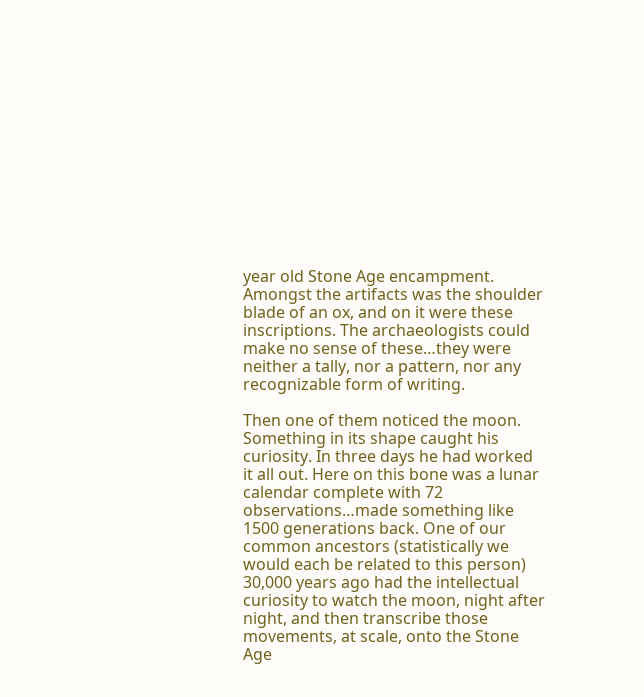year old Stone Age encampment. Amongst the artifacts was the shoulder blade of an ox, and on it were these inscriptions. The archaeologists could make no sense of these…they were neither a tally, nor a pattern, nor any recognizable form of writing.

Then one of them noticed the moon. Something in its shape caught his curiosity. In three days he had worked it all out. Here on this bone was a lunar calendar complete with 72 observations…made something like 1500 generations back. One of our common ancestors (statistically we would each be related to this person) 30,000 years ago had the intellectual curiosity to watch the moon, night after night, and then transcribe those movements, at scale, onto the Stone Age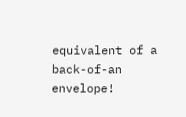equivalent of a back-of-an envelope!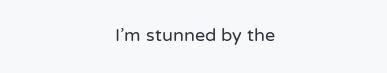I’m stunned by the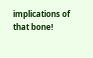implications of that bone!